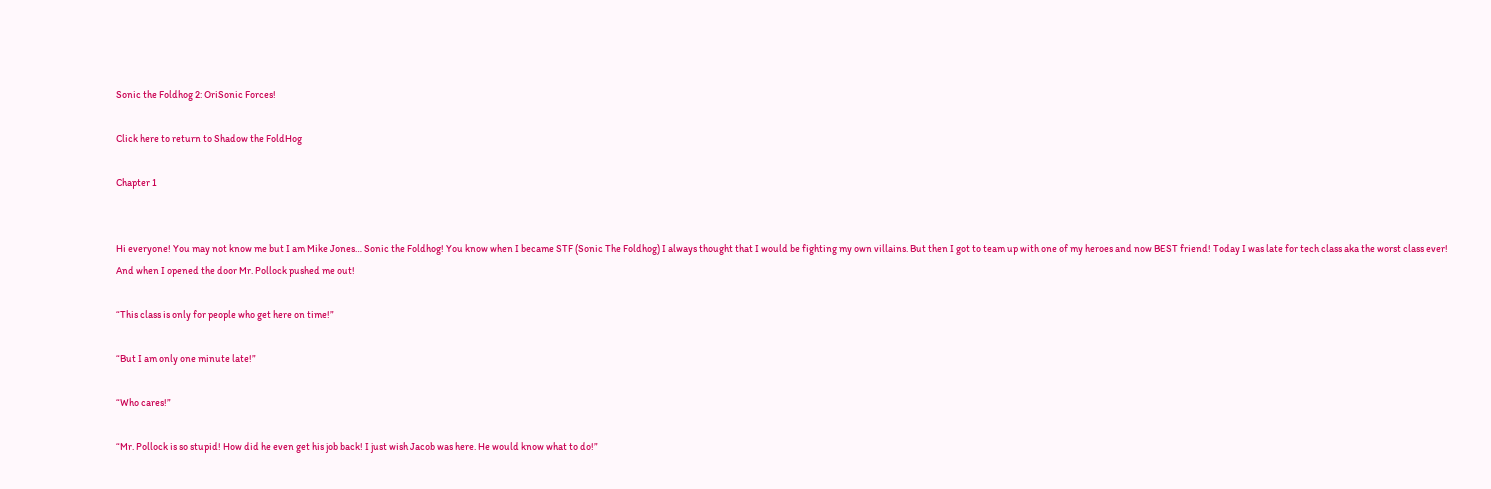Sonic the Foldhog 2: OriSonic Forces!

Click here to return to Shadow the FoldHog

Chapter 1


Hi everyone! You may not know me but I am Mike Jones… Sonic the Foldhog! You know when I became STF (Sonic The Foldhog) I always thought that I would be fighting my own villains. But then I got to team up with one of my heroes and now BEST friend! Today I was late for tech class aka the worst class ever! And when I opened the door Mr. Pollock pushed me out!

“This class is only for people who get here on time!”

“But I am only one minute late!”

“Who cares!”

“Mr. Pollock is so stupid! How did he even get his job back! I just wish Jacob was here. He would know what to do!”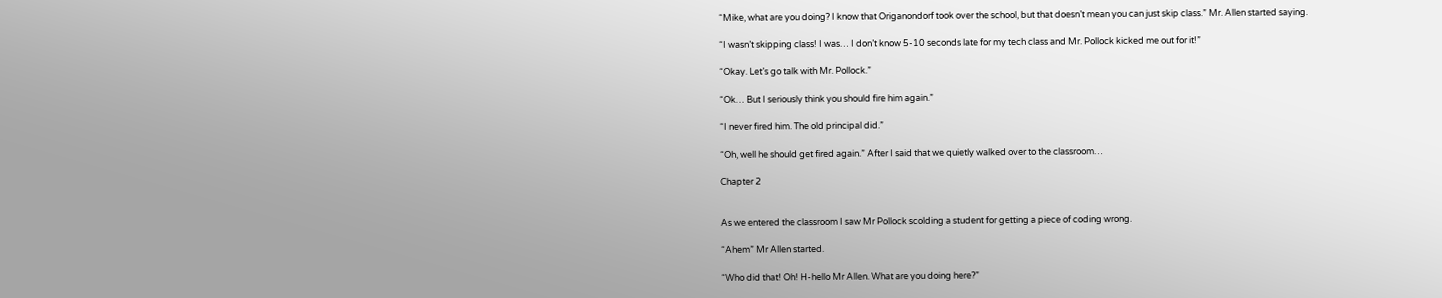“Mike, what are you doing? I know that Origanondorf took over the school, but that doesn’t mean you can just skip class.” Mr. Allen started saying.

“I wasn’t skipping class! I was… I don’t know 5-10 seconds late for my tech class and Mr. Pollock kicked me out for it!”

“Okay. Let’s go talk with Mr. Pollock.”

“Ok… But I seriously think you should fire him again.”

“I never fired him. The old principal did.”

“Oh, well he should get fired again.” After I said that we quietly walked over to the classroom…

Chapter 2


As we entered the classroom I saw Mr Pollock scolding a student for getting a piece of coding wrong.

“Ahem” Mr Allen started.

“Who did that! Oh! H-hello Mr Allen. What are you doing here?”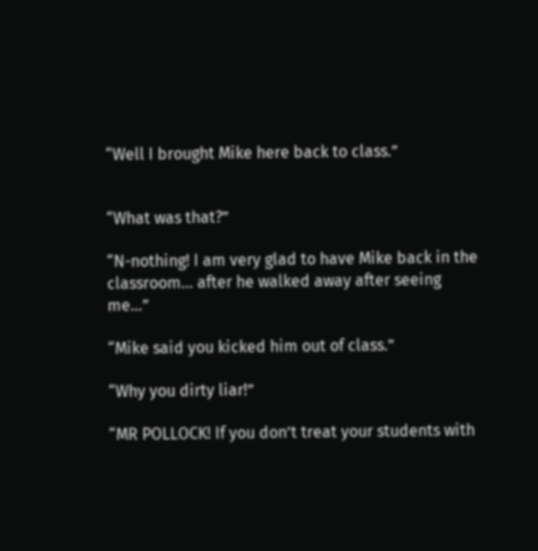“Well I brought Mike here back to class.”


“What was that?”

“N-nothing! I am very glad to have Mike back in the classroom… after he walked away after seeing me…”

“Mike said you kicked him out of class.”

“Why you dirty liar!”

“MR POLLOCK! If you don’t treat your students with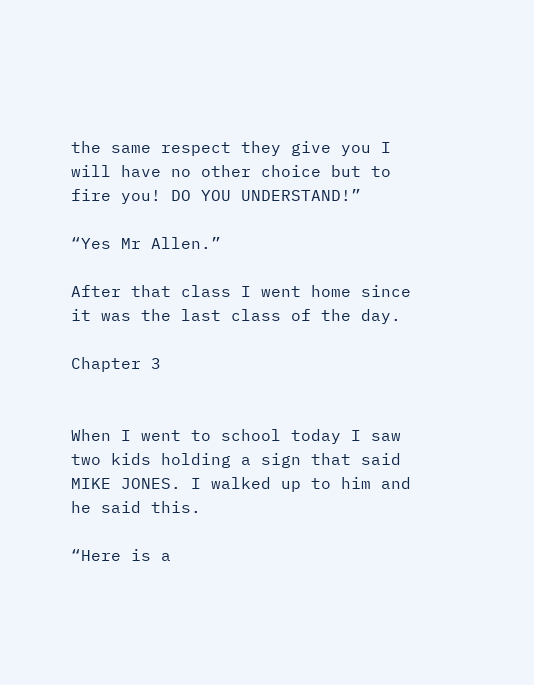the same respect they give you I will have no other choice but to fire you! DO YOU UNDERSTAND!”

“Yes Mr Allen.”

After that class I went home since it was the last class of the day.

Chapter 3


When I went to school today I saw two kids holding a sign that said MIKE JONES. I walked up to him and he said this.

“Here is a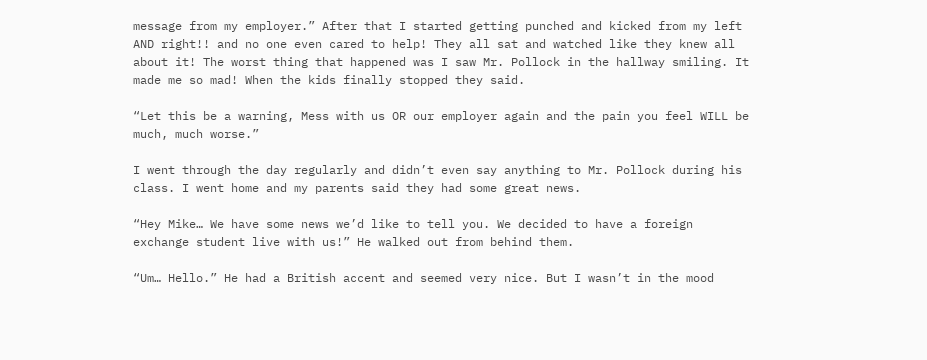message from my employer.” After that I started getting punched and kicked from my left AND right!! and no one even cared to help! They all sat and watched like they knew all about it! The worst thing that happened was I saw Mr. Pollock in the hallway smiling. It made me so mad! When the kids finally stopped they said.

“Let this be a warning, Mess with us OR our employer again and the pain you feel WILL be much, much worse.”

I went through the day regularly and didn’t even say anything to Mr. Pollock during his class. I went home and my parents said they had some great news.

“Hey Mike… We have some news we’d like to tell you. We decided to have a foreign exchange student live with us!” He walked out from behind them.

“Um… Hello.” He had a British accent and seemed very nice. But I wasn’t in the mood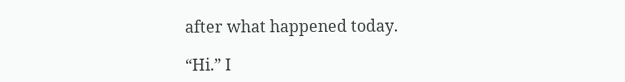after what happened today.

“Hi.” I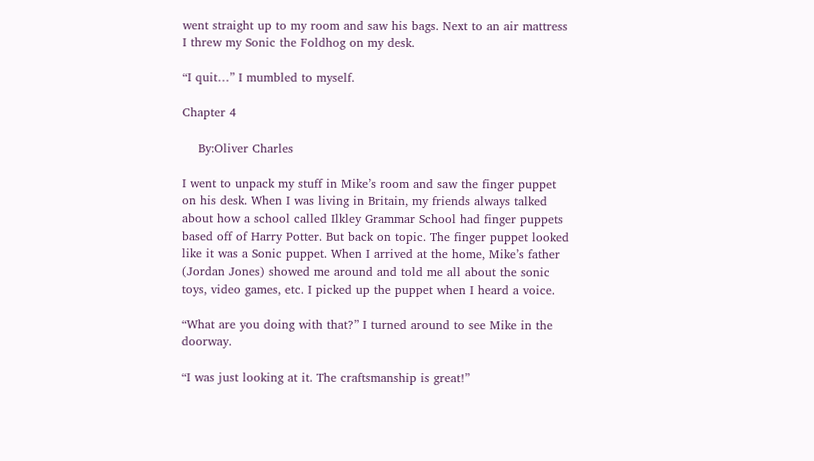went straight up to my room and saw his bags. Next to an air mattress I threw my Sonic the Foldhog on my desk.

“I quit…” I mumbled to myself.

Chapter 4

    By:Oliver Charles

I went to unpack my stuff in Mike’s room and saw the finger puppet on his desk. When I was living in Britain, my friends always talked about how a school called Ilkley Grammar School had finger puppets based off of Harry Potter. But back on topic. The finger puppet looked like it was a Sonic puppet. When I arrived at the home, Mike’s father (Jordan Jones) showed me around and told me all about the sonic toys, video games, etc. I picked up the puppet when I heard a voice.

“What are you doing with that?” I turned around to see Mike in the doorway.

“I was just looking at it. The craftsmanship is great!”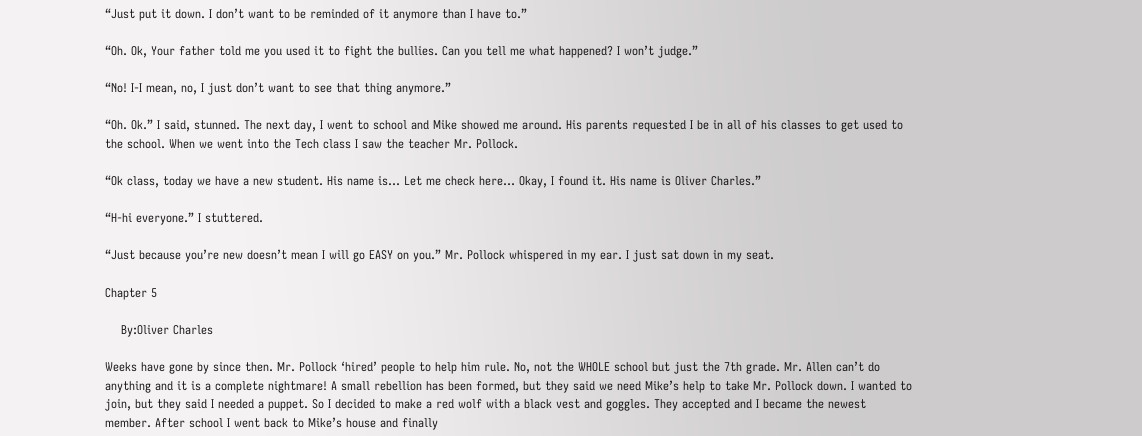“Just put it down. I don’t want to be reminded of it anymore than I have to.”

“Oh. Ok, Your father told me you used it to fight the bullies. Can you tell me what happened? I won’t judge.”

“No! I-I mean, no, I just don’t want to see that thing anymore.”

“Oh. Ok.” I said, stunned. The next day, I went to school and Mike showed me around. His parents requested I be in all of his classes to get used to the school. When we went into the Tech class I saw the teacher Mr. Pollock.

“Ok class, today we have a new student. His name is… Let me check here… Okay, I found it. His name is Oliver Charles.”

“H-hi everyone.” I stuttered.

“Just because you’re new doesn’t mean I will go EASY on you.” Mr. Pollock whispered in my ear. I just sat down in my seat.

Chapter 5

    By:Oliver Charles

Weeks have gone by since then. Mr. Pollock ‘hired’ people to help him rule. No, not the WHOLE school but just the 7th grade. Mr. Allen can’t do anything and it is a complete nightmare! A small rebellion has been formed, but they said we need Mike’s help to take Mr. Pollock down. I wanted to join, but they said I needed a puppet. So I decided to make a red wolf with a black vest and goggles. They accepted and I became the newest member. After school I went back to Mike’s house and finally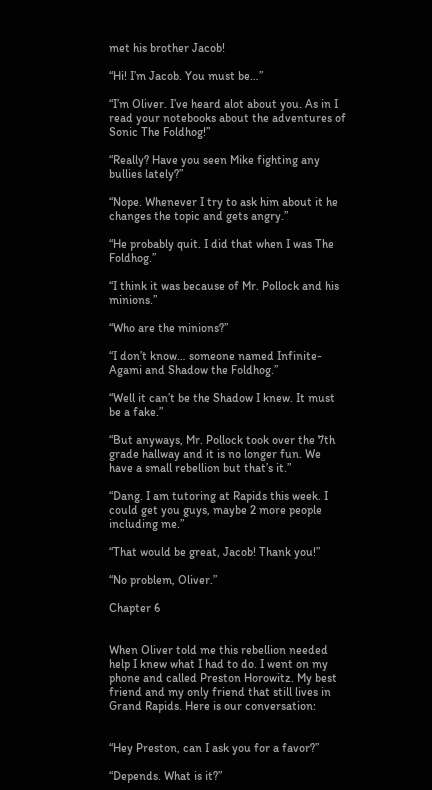met his brother Jacob!

“Hi! I’m Jacob. You must be…”

“I’m Oliver. I’ve heard alot about you. As in I read your notebooks about the adventures of Sonic The Foldhog!”

“Really? Have you seen Mike fighting any bullies lately?”

“Nope. Whenever I try to ask him about it he changes the topic and gets angry.”

“He probably quit. I did that when I was The Foldhog.”

“I think it was because of Mr. Pollock and his minions.”

“Who are the minions?”

“I don’t know… someone named Infinite-Agami and Shadow the Foldhog.”

“Well it can’t be the Shadow I knew. It must be a fake.”

“But anyways, Mr. Pollock took over the 7th grade hallway and it is no longer fun. We have a small rebellion but that’s it.”

“Dang. I am tutoring at Rapids this week. I could get you guys, maybe 2 more people including me.”

“That would be great, Jacob! Thank you!”

“No problem, Oliver.”

Chapter 6


When Oliver told me this rebellion needed help I knew what I had to do. I went on my phone and called Preston Horowitz. My best friend and my only friend that still lives in Grand Rapids. Here is our conversation:


“Hey Preston, can I ask you for a favor?”

“Depends. What is it?”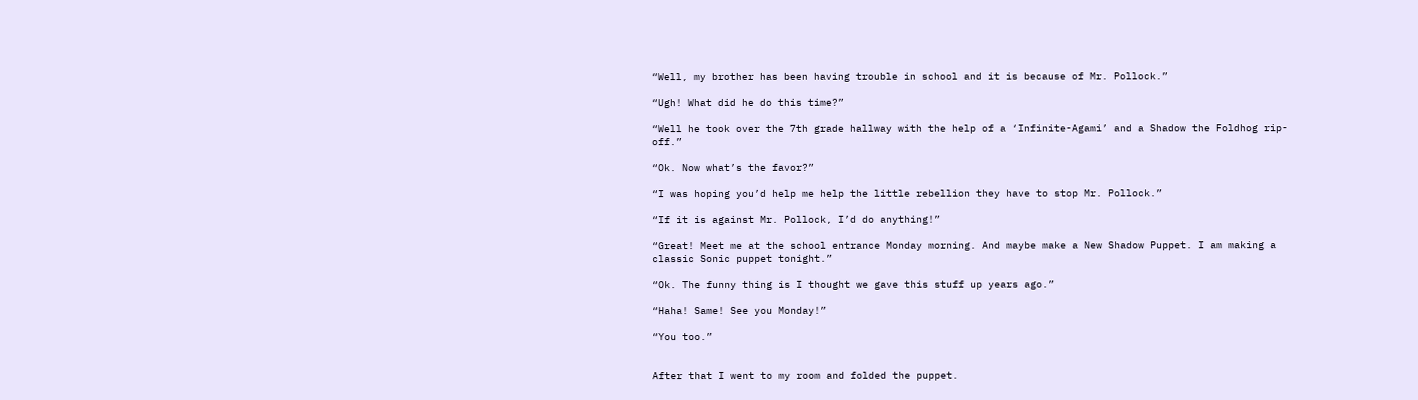“Well, my brother has been having trouble in school and it is because of Mr. Pollock.”

“Ugh! What did he do this time?”

“Well he took over the 7th grade hallway with the help of a ‘Infinite-Agami’ and a Shadow the Foldhog rip-off.”

“Ok. Now what’s the favor?”

“I was hoping you’d help me help the little rebellion they have to stop Mr. Pollock.”

“If it is against Mr. Pollock, I’d do anything!”

“Great! Meet me at the school entrance Monday morning. And maybe make a New Shadow Puppet. I am making a classic Sonic puppet tonight.”

“Ok. The funny thing is I thought we gave this stuff up years ago.”

“Haha! Same! See you Monday!”

“You too.”


After that I went to my room and folded the puppet.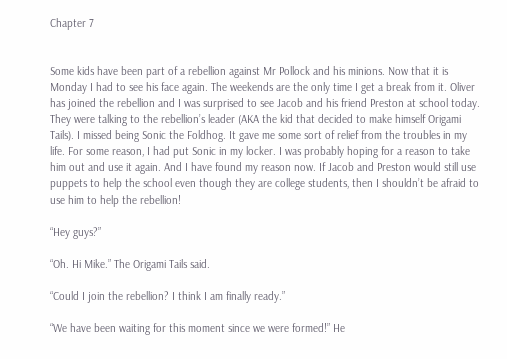Chapter 7


Some kids have been part of a rebellion against Mr Pollock and his minions. Now that it is Monday I had to see his face again. The weekends are the only time I get a break from it. Oliver has joined the rebellion and I was surprised to see Jacob and his friend Preston at school today. They were talking to the rebellion’s leader (AKA the kid that decided to make himself Origami Tails). I missed being Sonic the Foldhog. It gave me some sort of relief from the troubles in my life. For some reason, I had put Sonic in my locker. I was probably hoping for a reason to take him out and use it again. And I have found my reason now. If Jacob and Preston would still use puppets to help the school even though they are college students, then I shouldn’t be afraid to use him to help the rebellion!

“Hey guys?”

“Oh. Hi Mike.” The Origami Tails said.

“Could I join the rebellion? I think I am finally ready.”

“We have been waiting for this moment since we were formed!” He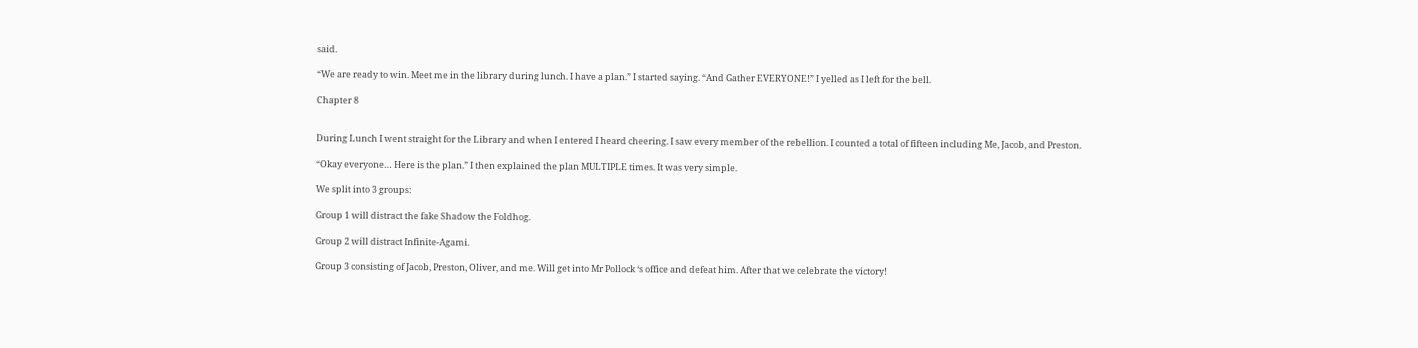said.

“We are ready to win. Meet me in the library during lunch. I have a plan.” I started saying. “And Gather EVERYONE!” I yelled as I left for the bell.

Chapter 8


During Lunch I went straight for the Library and when I entered I heard cheering. I saw every member of the rebellion. I counted a total of fifteen including Me, Jacob, and Preston.

“Okay everyone… Here is the plan.” I then explained the plan MULTIPLE times. It was very simple.

We split into 3 groups:

Group 1 will distract the fake Shadow the Foldhog.

Group 2 will distract Infinite-Agami.

Group 3 consisting of Jacob, Preston, Oliver, and me. Will get into Mr Pollock ‘s office and defeat him. After that we celebrate the victory!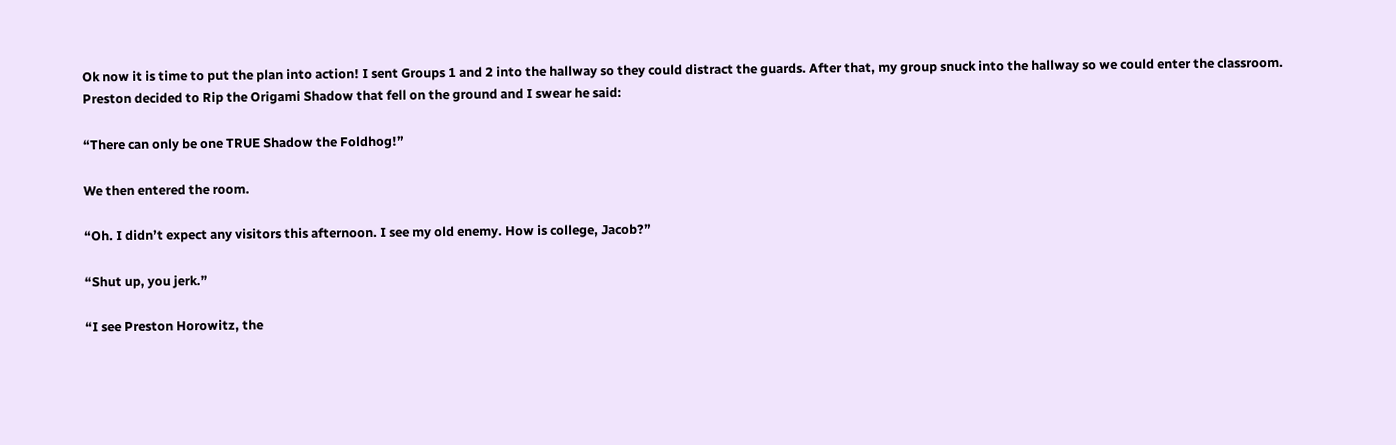Ok now it is time to put the plan into action! I sent Groups 1 and 2 into the hallway so they could distract the guards. After that, my group snuck into the hallway so we could enter the classroom. Preston decided to Rip the Origami Shadow that fell on the ground and I swear he said:

“There can only be one TRUE Shadow the Foldhog!”

We then entered the room.

“Oh. I didn’t expect any visitors this afternoon. I see my old enemy. How is college, Jacob?”

“Shut up, you jerk.”

“I see Preston Horowitz, the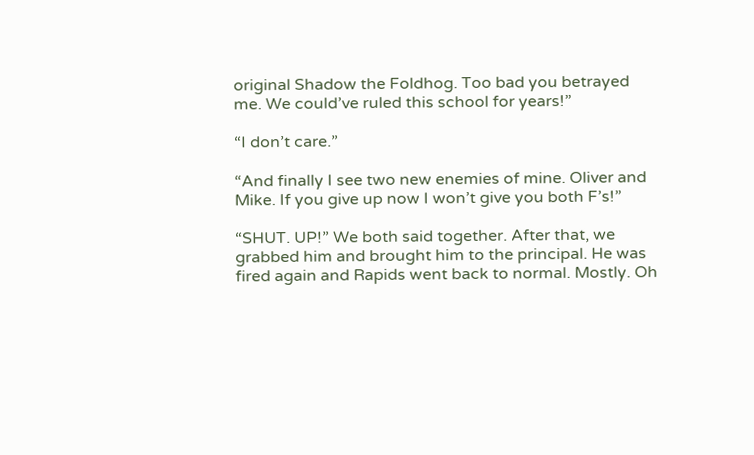original Shadow the Foldhog. Too bad you betrayed me. We could’ve ruled this school for years!”

“I don’t care.”

“And finally I see two new enemies of mine. Oliver and Mike. If you give up now I won’t give you both F’s!”

“SHUT. UP!” We both said together. After that, we grabbed him and brought him to the principal. He was fired again and Rapids went back to normal. Mostly. Oh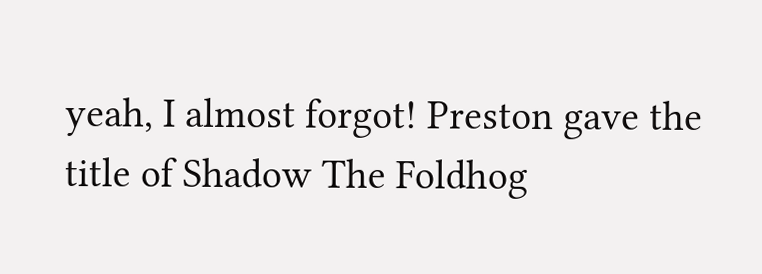yeah, I almost forgot! Preston gave the title of Shadow The Foldhog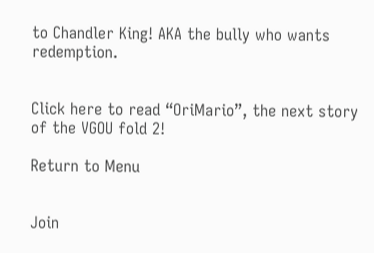to Chandler King! AKA the bully who wants redemption.


Click here to read “OriMario”, the next story of the VGOU fold 2!

Return to Menu


Join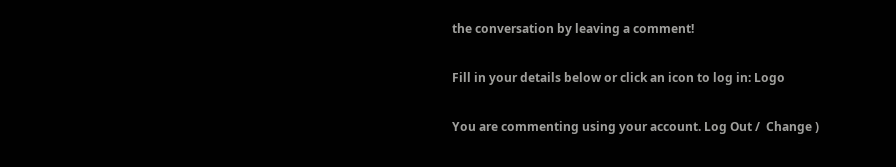the conversation by leaving a comment!

Fill in your details below or click an icon to log in: Logo

You are commenting using your account. Log Out /  Change )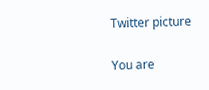Twitter picture

You are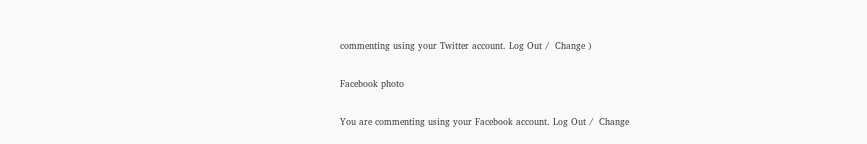commenting using your Twitter account. Log Out /  Change )

Facebook photo

You are commenting using your Facebook account. Log Out /  Change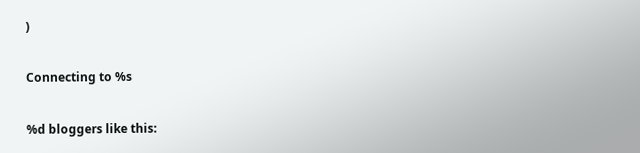)

Connecting to %s

%d bloggers like this: